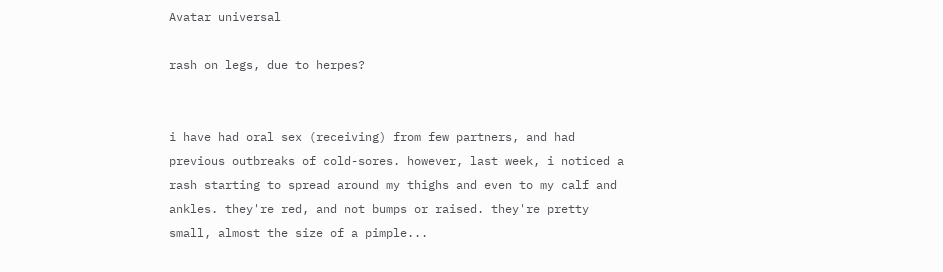Avatar universal

rash on legs, due to herpes?


i have had oral sex (receiving) from few partners, and had previous outbreaks of cold-sores. however, last week, i noticed a rash starting to spread around my thighs and even to my calf and ankles. they're red, and not bumps or raised. they're pretty small, almost the size of a pimple...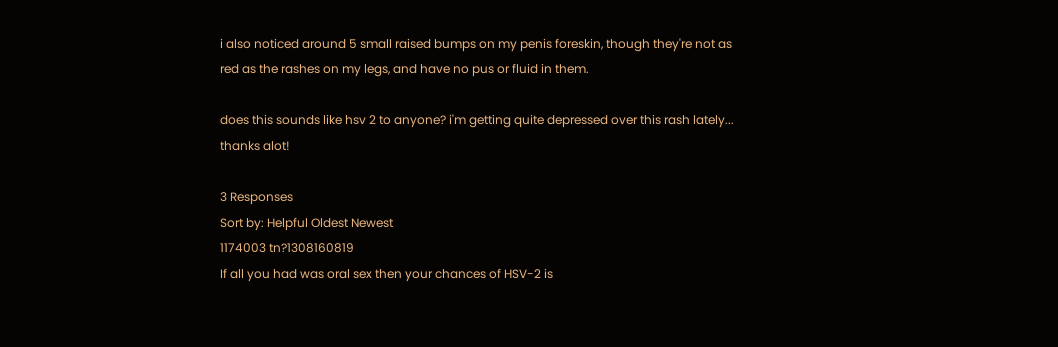i also noticed around 5 small raised bumps on my penis foreskin, though they're not as red as the rashes on my legs, and have no pus or fluid in them.

does this sounds like hsv 2 to anyone? i'm getting quite depressed over this rash lately...
thanks alot!

3 Responses
Sort by: Helpful Oldest Newest
1174003 tn?1308160819
If all you had was oral sex then your chances of HSV-2 is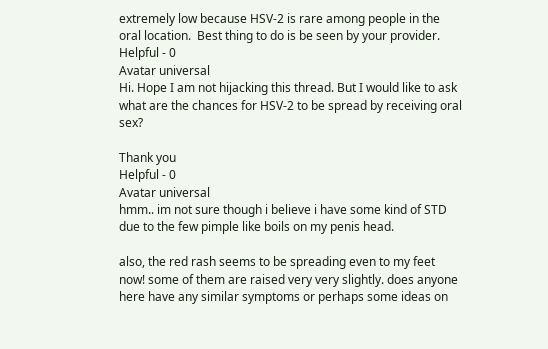extremely low because HSV-2 is rare among people in the oral location.  Best thing to do is be seen by your provider.
Helpful - 0
Avatar universal
Hi. Hope I am not hijacking this thread. But I would like to ask what are the chances for HSV-2 to be spread by receiving oral sex?

Thank you
Helpful - 0
Avatar universal
hmm.. im not sure though i believe i have some kind of STD due to the few pimple like boils on my penis head.

also, the red rash seems to be spreading even to my feet now! some of them are raised very very slightly. does anyone here have any similar symptoms or perhaps some ideas on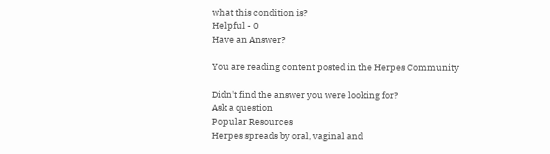what this condition is?
Helpful - 0
Have an Answer?

You are reading content posted in the Herpes Community

Didn't find the answer you were looking for?
Ask a question
Popular Resources
Herpes spreads by oral, vaginal and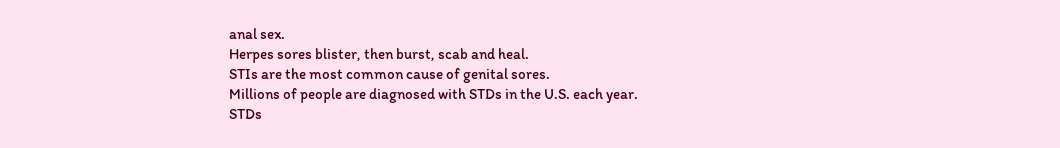anal sex.
Herpes sores blister, then burst, scab and heal.
STIs are the most common cause of genital sores.
Millions of people are diagnosed with STDs in the U.S. each year.
STDs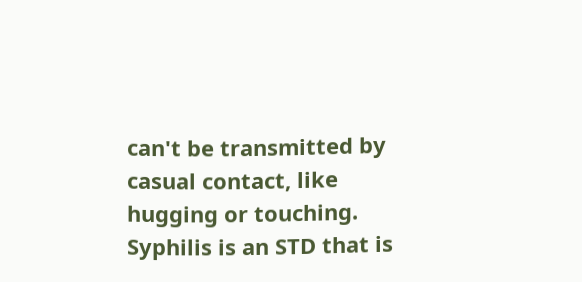can't be transmitted by casual contact, like hugging or touching.
Syphilis is an STD that is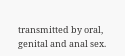transmitted by oral, genital and anal sex.